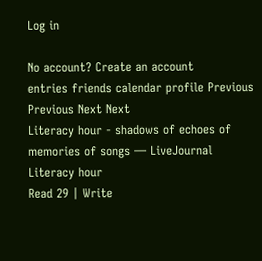Log in

No account? Create an account
entries friends calendar profile Previous Previous Next Next
Literacy hour - shadows of echoes of memories of songs — LiveJournal
Literacy hour
Read 29 | Write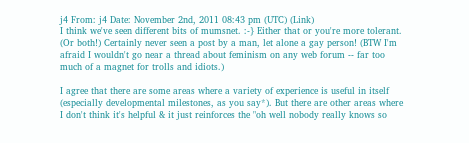j4 From: j4 Date: November 2nd, 2011 08:43 pm (UTC) (Link)
I think we've seen different bits of mumsnet. :-} Either that or you're more tolerant. (Or both!) Certainly never seen a post by a man, let alone a gay person! (BTW I'm afraid I wouldn't go near a thread about feminism on any web forum -- far too much of a magnet for trolls and idiots.)

I agree that there are some areas where a variety of experience is useful in itself (especially developmental milestones, as you say*). But there are other areas where I don't think it's helpful & it just reinforces the "oh well nobody really knows so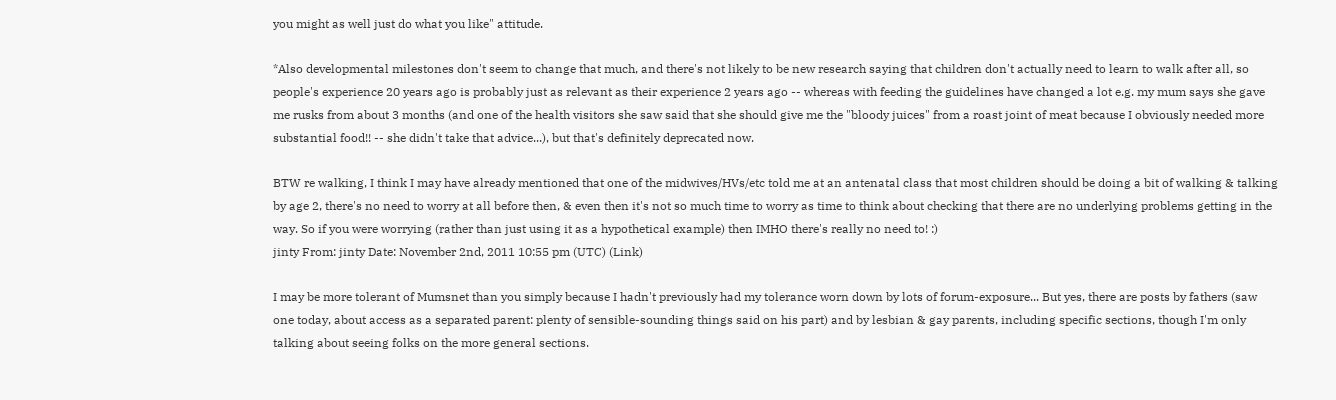you might as well just do what you like" attitude.

*Also developmental milestones don't seem to change that much, and there's not likely to be new research saying that children don't actually need to learn to walk after all, so people's experience 20 years ago is probably just as relevant as their experience 2 years ago -- whereas with feeding the guidelines have changed a lot e.g. my mum says she gave me rusks from about 3 months (and one of the health visitors she saw said that she should give me the "bloody juices" from a roast joint of meat because I obviously needed more substantial food!! -- she didn't take that advice...), but that's definitely deprecated now.

BTW re walking, I think I may have already mentioned that one of the midwives/HVs/etc told me at an antenatal class that most children should be doing a bit of walking & talking by age 2, there's no need to worry at all before then, & even then it's not so much time to worry as time to think about checking that there are no underlying problems getting in the way. So if you were worrying (rather than just using it as a hypothetical example) then IMHO there's really no need to! :)
jinty From: jinty Date: November 2nd, 2011 10:55 pm (UTC) (Link)

I may be more tolerant of Mumsnet than you simply because I hadn't previously had my tolerance worn down by lots of forum-exposure... But yes, there are posts by fathers (saw one today, about access as a separated parent: plenty of sensible-sounding things said on his part) and by lesbian & gay parents, including specific sections, though I'm only talking about seeing folks on the more general sections.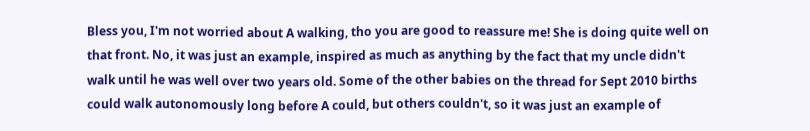Bless you, I'm not worried about A walking, tho you are good to reassure me! She is doing quite well on that front. No, it was just an example, inspired as much as anything by the fact that my uncle didn't walk until he was well over two years old. Some of the other babies on the thread for Sept 2010 births could walk autonomously long before A could, but others couldn't, so it was just an example of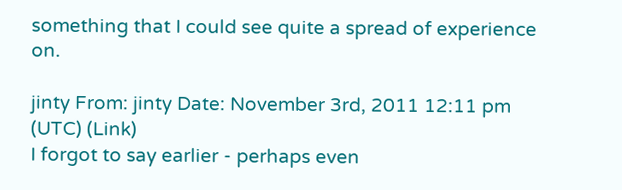something that I could see quite a spread of experience on.

jinty From: jinty Date: November 3rd, 2011 12:11 pm (UTC) (Link)
I forgot to say earlier - perhaps even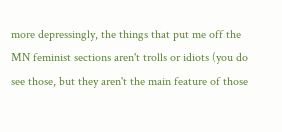more depressingly, the things that put me off the MN feminist sections aren't trolls or idiots (you do see those, but they aren't the main feature of those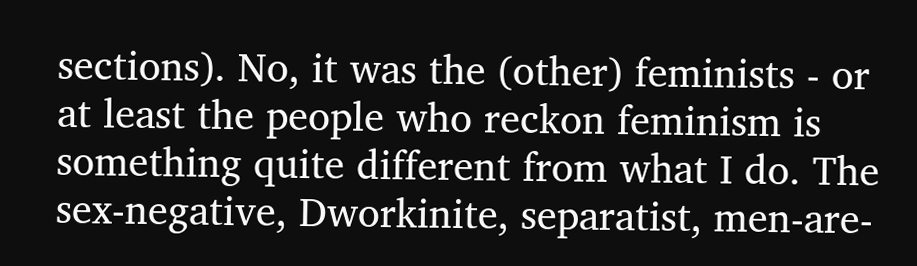sections). No, it was the (other) feminists - or at least the people who reckon feminism is something quite different from what I do. The sex-negative, Dworkinite, separatist, men-are-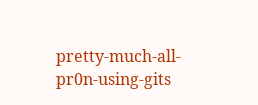pretty-much-all-pr0n-using-gits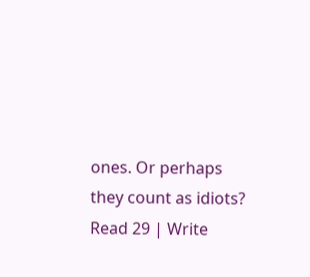ones. Or perhaps they count as idiots?
Read 29 | Write